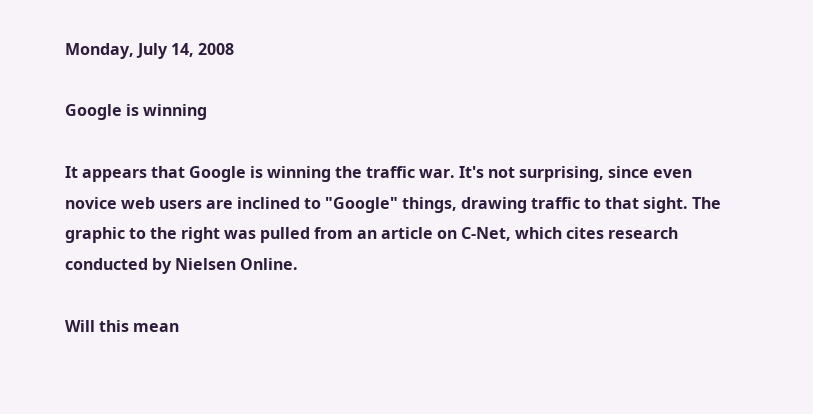Monday, July 14, 2008

Google is winning

It appears that Google is winning the traffic war. It's not surprising, since even novice web users are inclined to "Google" things, drawing traffic to that sight. The graphic to the right was pulled from an article on C-Net, which cites research conducted by Nielsen Online.

Will this mean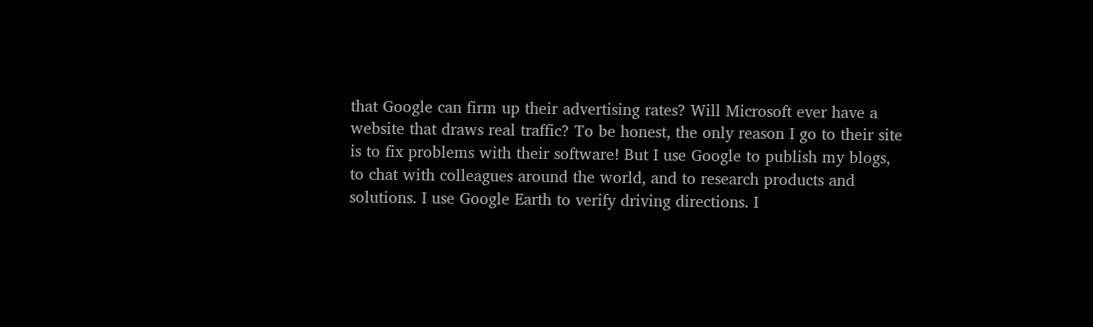that Google can firm up their advertising rates? Will Microsoft ever have a website that draws real traffic? To be honest, the only reason I go to their site is to fix problems with their software! But I use Google to publish my blogs, to chat with colleagues around the world, and to research products and solutions. I use Google Earth to verify driving directions. I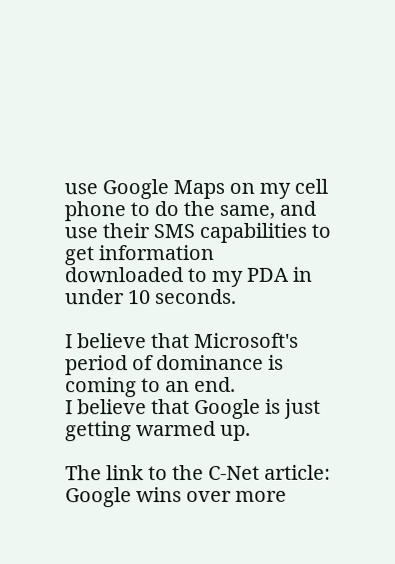use Google Maps on my cell phone to do the same, and use their SMS capabilities to get information downloaded to my PDA in under 10 seconds.

I believe that Microsoft's period of dominance is coming to an end.
I believe that Google is just getting warmed up.

The link to the C-Net article: Google wins over more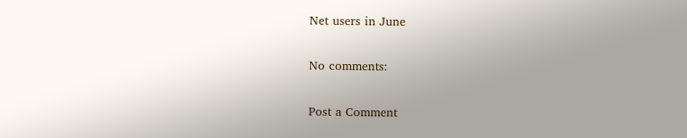Net users in June

No comments:

Post a Comment